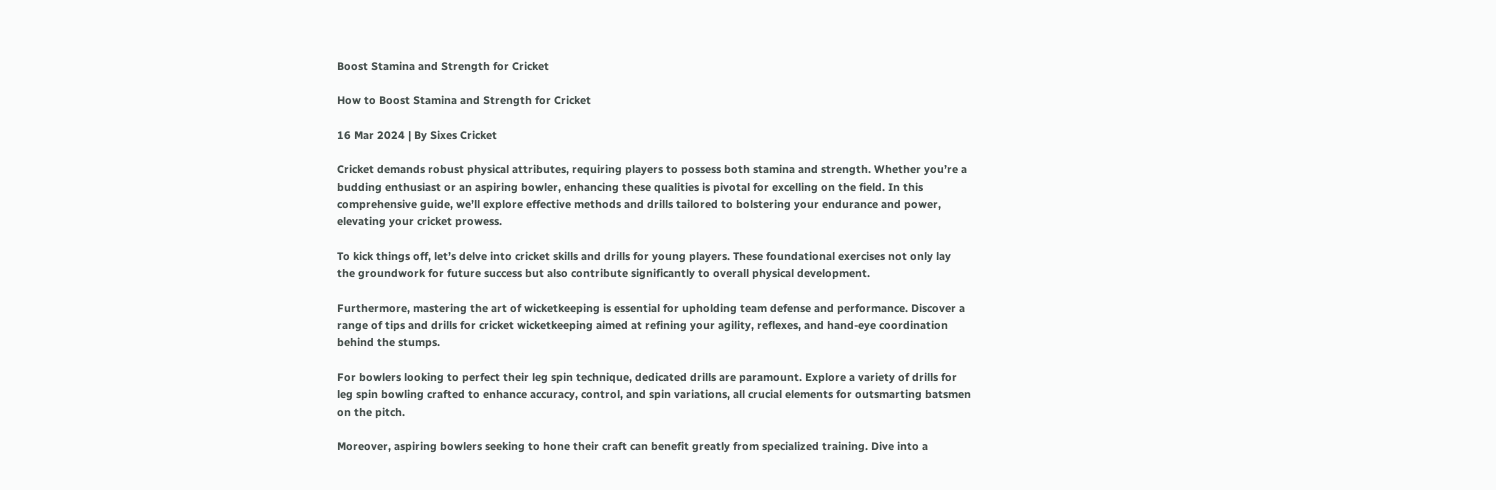Boost Stamina and Strength for Cricket

How to Boost Stamina and Strength for Cricket

16 Mar 2024 | By Sixes Cricket

Cricket demands robust physical attributes, requiring players to possess both stamina and strength. Whether you’re a budding enthusiast or an aspiring bowler, enhancing these qualities is pivotal for excelling on the field. In this comprehensive guide, we’ll explore effective methods and drills tailored to bolstering your endurance and power, elevating your cricket prowess.

To kick things off, let’s delve into cricket skills and drills for young players. These foundational exercises not only lay the groundwork for future success but also contribute significantly to overall physical development.

Furthermore, mastering the art of wicketkeeping is essential for upholding team defense and performance. Discover a range of tips and drills for cricket wicketkeeping aimed at refining your agility, reflexes, and hand-eye coordination behind the stumps.

For bowlers looking to perfect their leg spin technique, dedicated drills are paramount. Explore a variety of drills for leg spin bowling crafted to enhance accuracy, control, and spin variations, all crucial elements for outsmarting batsmen on the pitch.

Moreover, aspiring bowlers seeking to hone their craft can benefit greatly from specialized training. Dive into a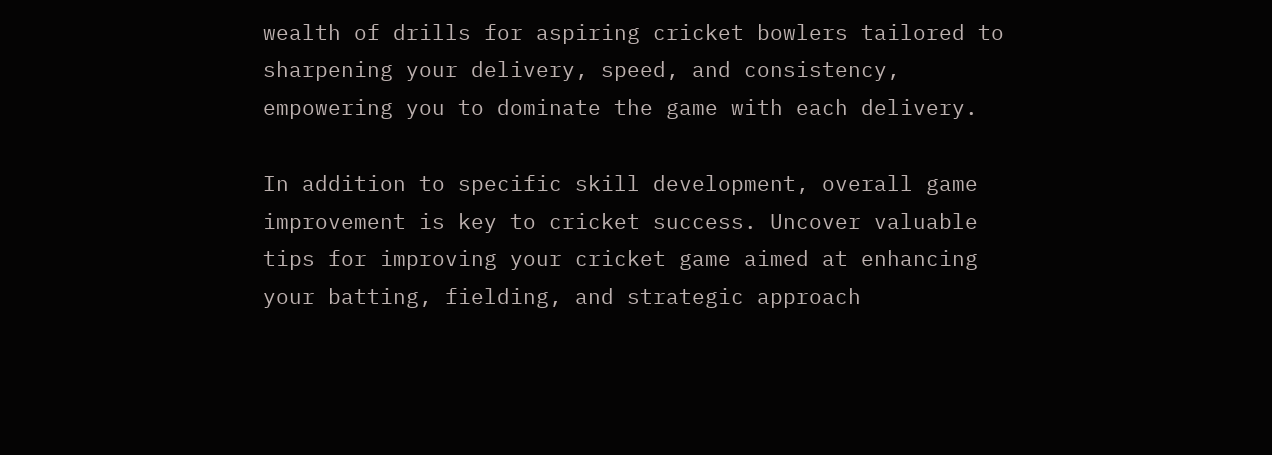wealth of drills for aspiring cricket bowlers tailored to sharpening your delivery, speed, and consistency, empowering you to dominate the game with each delivery.

In addition to specific skill development, overall game improvement is key to cricket success. Uncover valuable tips for improving your cricket game aimed at enhancing your batting, fielding, and strategic approach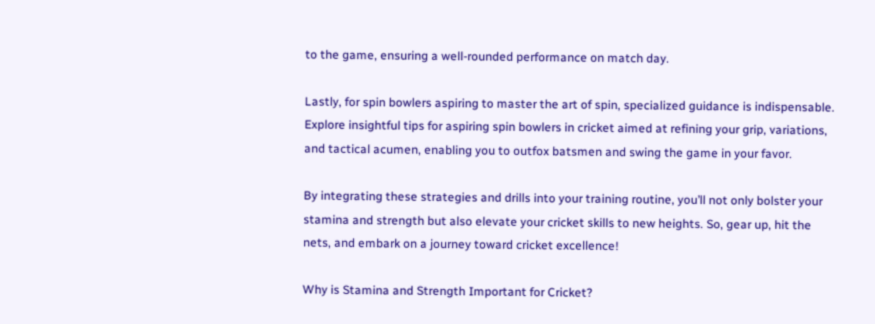to the game, ensuring a well-rounded performance on match day.

Lastly, for spin bowlers aspiring to master the art of spin, specialized guidance is indispensable. Explore insightful tips for aspiring spin bowlers in cricket aimed at refining your grip, variations, and tactical acumen, enabling you to outfox batsmen and swing the game in your favor.

By integrating these strategies and drills into your training routine, you’ll not only bolster your stamina and strength but also elevate your cricket skills to new heights. So, gear up, hit the nets, and embark on a journey toward cricket excellence!

Why is Stamina and Strength Important for Cricket?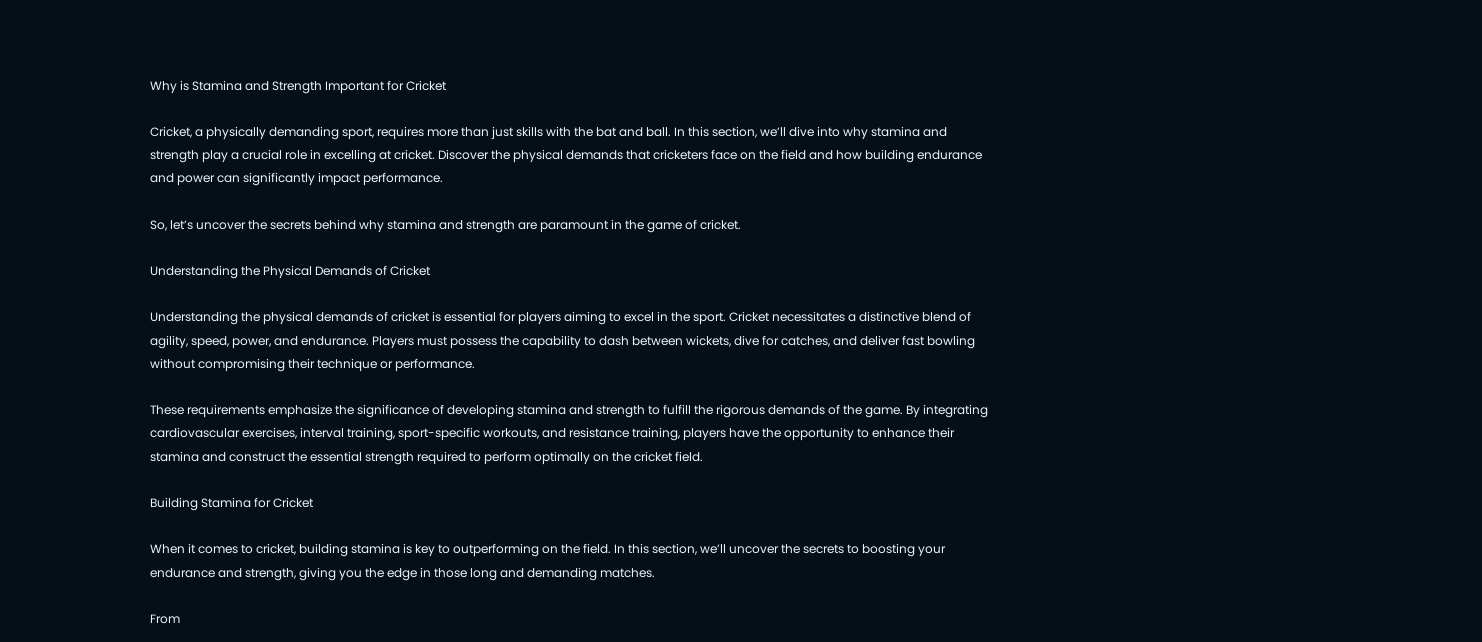Why is Stamina and Strength Important for Cricket

Cricket, a physically demanding sport, requires more than just skills with the bat and ball. In this section, we’ll dive into why stamina and strength play a crucial role in excelling at cricket. Discover the physical demands that cricketers face on the field and how building endurance and power can significantly impact performance.

So, let’s uncover the secrets behind why stamina and strength are paramount in the game of cricket.

Understanding the Physical Demands of Cricket

Understanding the physical demands of cricket is essential for players aiming to excel in the sport. Cricket necessitates a distinctive blend of agility, speed, power, and endurance. Players must possess the capability to dash between wickets, dive for catches, and deliver fast bowling without compromising their technique or performance.

These requirements emphasize the significance of developing stamina and strength to fulfill the rigorous demands of the game. By integrating cardiovascular exercises, interval training, sport-specific workouts, and resistance training, players have the opportunity to enhance their stamina and construct the essential strength required to perform optimally on the cricket field.

Building Stamina for Cricket

When it comes to cricket, building stamina is key to outperforming on the field. In this section, we’ll uncover the secrets to boosting your endurance and strength, giving you the edge in those long and demanding matches.

From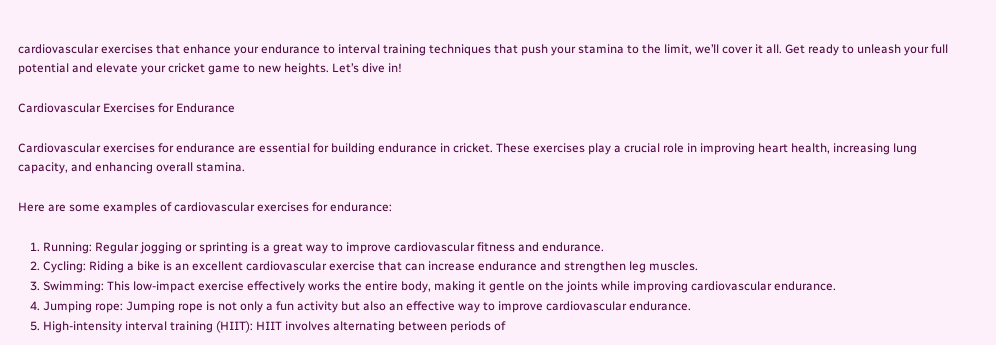cardiovascular exercises that enhance your endurance to interval training techniques that push your stamina to the limit, we’ll cover it all. Get ready to unleash your full potential and elevate your cricket game to new heights. Let’s dive in!

Cardiovascular Exercises for Endurance

Cardiovascular exercises for endurance are essential for building endurance in cricket. These exercises play a crucial role in improving heart health, increasing lung capacity, and enhancing overall stamina.

Here are some examples of cardiovascular exercises for endurance:

    1. Running: Regular jogging or sprinting is a great way to improve cardiovascular fitness and endurance.
    2. Cycling: Riding a bike is an excellent cardiovascular exercise that can increase endurance and strengthen leg muscles.
    3. Swimming: This low-impact exercise effectively works the entire body, making it gentle on the joints while improving cardiovascular endurance.
    4. Jumping rope: Jumping rope is not only a fun activity but also an effective way to improve cardiovascular endurance.
    5. High-intensity interval training (HIIT): HIIT involves alternating between periods of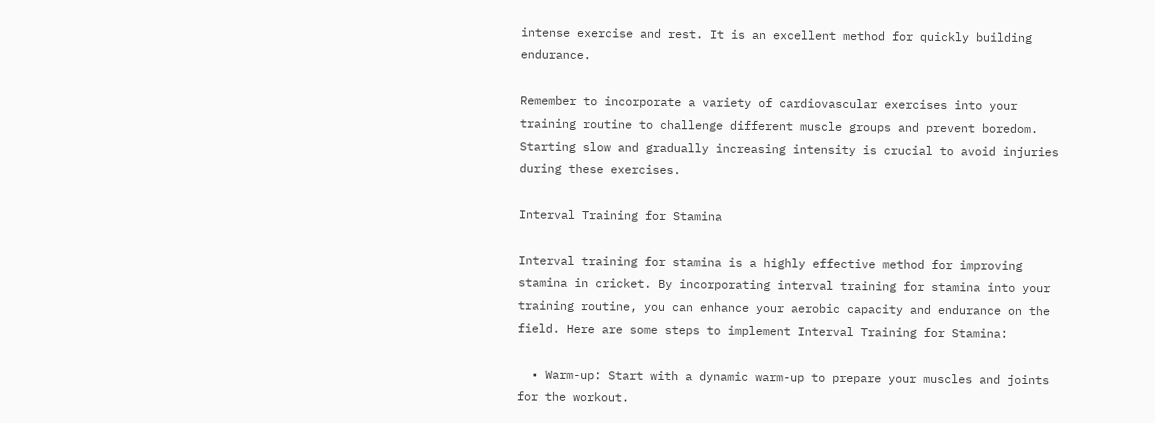intense exercise and rest. It is an excellent method for quickly building endurance.

Remember to incorporate a variety of cardiovascular exercises into your training routine to challenge different muscle groups and prevent boredom. Starting slow and gradually increasing intensity is crucial to avoid injuries during these exercises.

Interval Training for Stamina

Interval training for stamina is a highly effective method for improving stamina in cricket. By incorporating interval training for stamina into your training routine, you can enhance your aerobic capacity and endurance on the field. Here are some steps to implement Interval Training for Stamina:

  • Warm-up: Start with a dynamic warm-up to prepare your muscles and joints for the workout.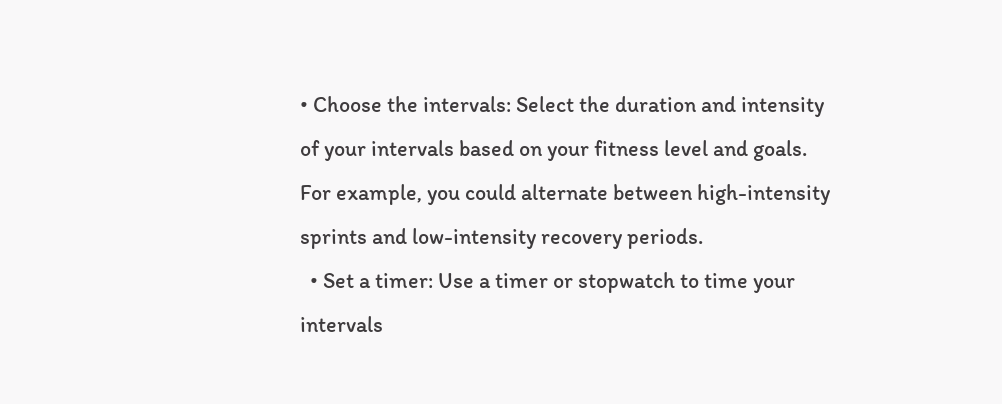• Choose the intervals: Select the duration and intensity of your intervals based on your fitness level and goals. For example, you could alternate between high-intensity sprints and low-intensity recovery periods.
  • Set a timer: Use a timer or stopwatch to time your intervals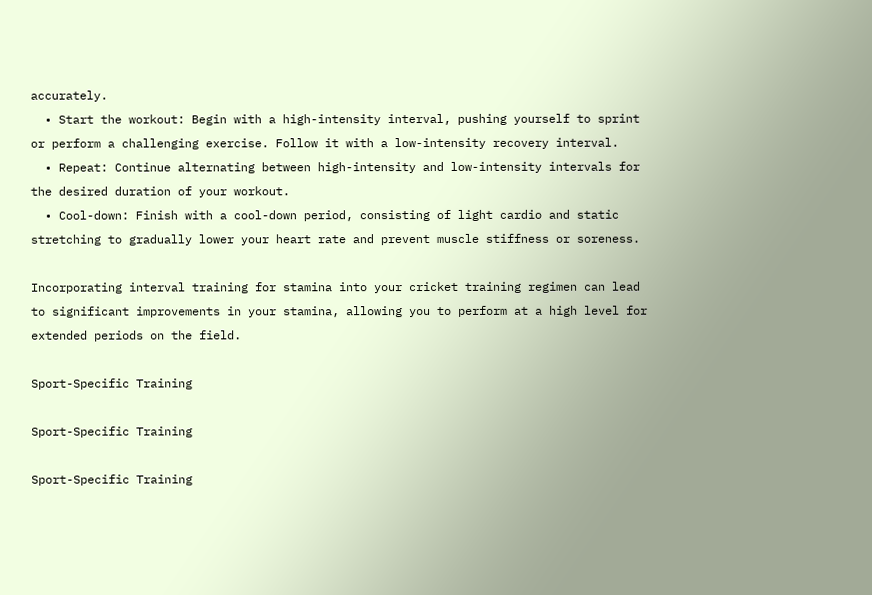accurately.
  • Start the workout: Begin with a high-intensity interval, pushing yourself to sprint or perform a challenging exercise. Follow it with a low-intensity recovery interval.
  • Repeat: Continue alternating between high-intensity and low-intensity intervals for the desired duration of your workout.
  • Cool-down: Finish with a cool-down period, consisting of light cardio and static stretching to gradually lower your heart rate and prevent muscle stiffness or soreness.

Incorporating interval training for stamina into your cricket training regimen can lead to significant improvements in your stamina, allowing you to perform at a high level for extended periods on the field.

Sport-Specific Training

Sport-Specific Training

Sport-Specific Training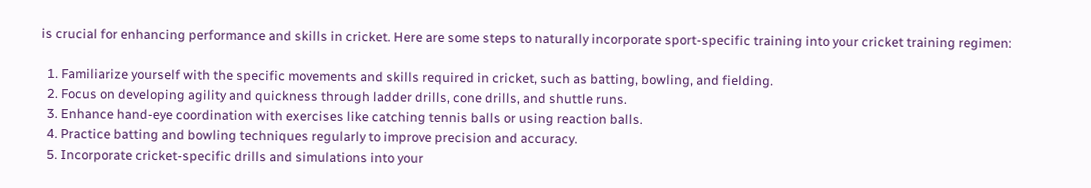is crucial for enhancing performance and skills in cricket. Here are some steps to naturally incorporate sport-specific training into your cricket training regimen:

  1. Familiarize yourself with the specific movements and skills required in cricket, such as batting, bowling, and fielding.
  2. Focus on developing agility and quickness through ladder drills, cone drills, and shuttle runs.
  3. Enhance hand-eye coordination with exercises like catching tennis balls or using reaction balls.
  4. Practice batting and bowling techniques regularly to improve precision and accuracy.
  5. Incorporate cricket-specific drills and simulations into your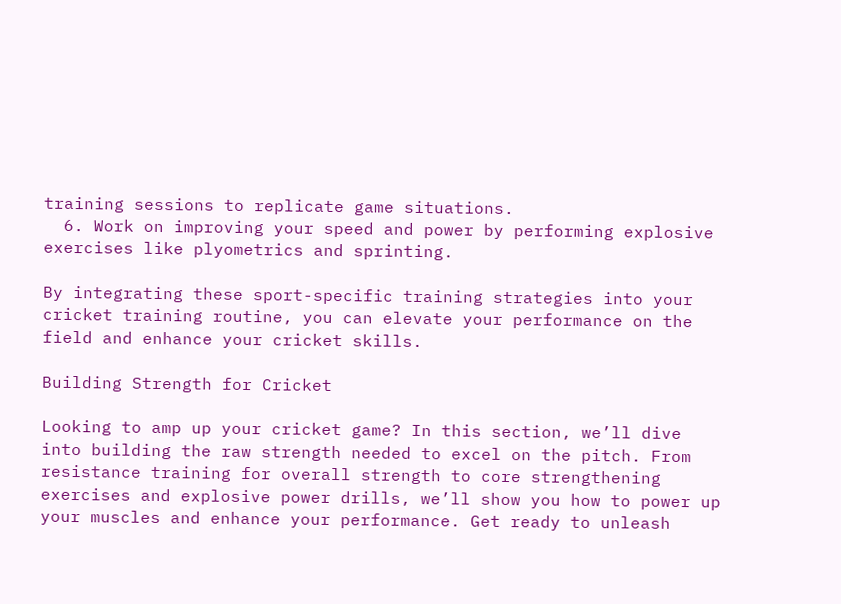training sessions to replicate game situations.
  6. Work on improving your speed and power by performing explosive exercises like plyometrics and sprinting.

By integrating these sport-specific training strategies into your cricket training routine, you can elevate your performance on the field and enhance your cricket skills.

Building Strength for Cricket

Looking to amp up your cricket game? In this section, we’ll dive into building the raw strength needed to excel on the pitch. From resistance training for overall strength to core strengthening exercises and explosive power drills, we’ll show you how to power up your muscles and enhance your performance. Get ready to unleash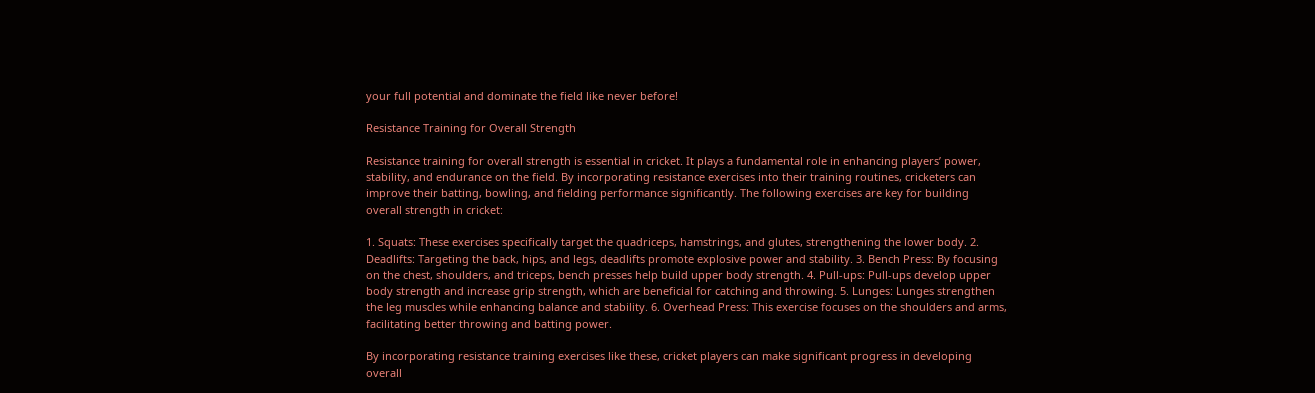your full potential and dominate the field like never before!

Resistance Training for Overall Strength

Resistance training for overall strength is essential in cricket. It plays a fundamental role in enhancing players’ power, stability, and endurance on the field. By incorporating resistance exercises into their training routines, cricketers can improve their batting, bowling, and fielding performance significantly. The following exercises are key for building overall strength in cricket:

1. Squats: These exercises specifically target the quadriceps, hamstrings, and glutes, strengthening the lower body. 2. Deadlifts: Targeting the back, hips, and legs, deadlifts promote explosive power and stability. 3. Bench Press: By focusing on the chest, shoulders, and triceps, bench presses help build upper body strength. 4. Pull-ups: Pull-ups develop upper body strength and increase grip strength, which are beneficial for catching and throwing. 5. Lunges: Lunges strengthen the leg muscles while enhancing balance and stability. 6. Overhead Press: This exercise focuses on the shoulders and arms, facilitating better throwing and batting power.

By incorporating resistance training exercises like these, cricket players can make significant progress in developing overall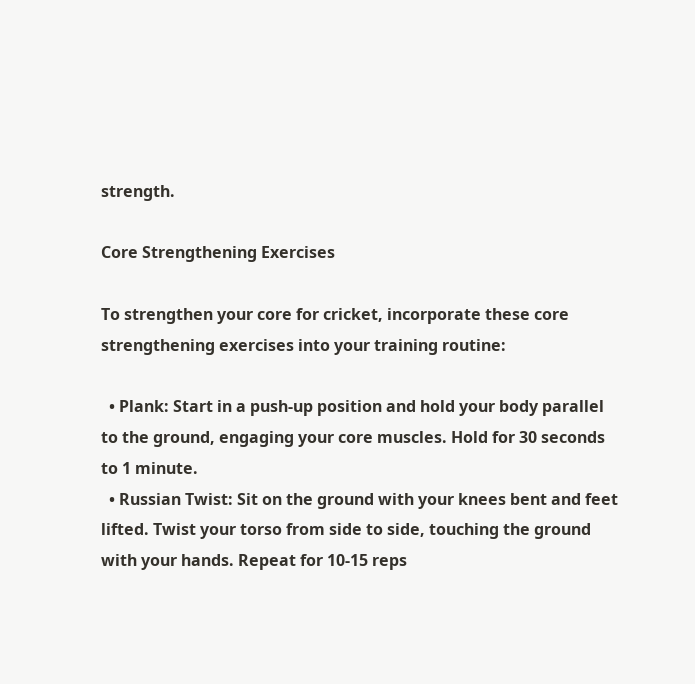strength.

Core Strengthening Exercises

To strengthen your core for cricket, incorporate these core strengthening exercises into your training routine:

  • Plank: Start in a push-up position and hold your body parallel to the ground, engaging your core muscles. Hold for 30 seconds to 1 minute.
  • Russian Twist: Sit on the ground with your knees bent and feet lifted. Twist your torso from side to side, touching the ground with your hands. Repeat for 10-15 reps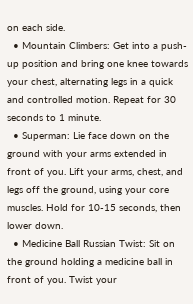on each side.
  • Mountain Climbers: Get into a push-up position and bring one knee towards your chest, alternating legs in a quick and controlled motion. Repeat for 30 seconds to 1 minute.
  • Superman: Lie face down on the ground with your arms extended in front of you. Lift your arms, chest, and legs off the ground, using your core muscles. Hold for 10-15 seconds, then lower down.
  • Medicine Ball Russian Twist: Sit on the ground holding a medicine ball in front of you. Twist your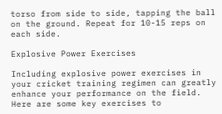torso from side to side, tapping the ball on the ground. Repeat for 10-15 reps on each side.

Explosive Power Exercises

Including explosive power exercises in your cricket training regimen can greatly enhance your performance on the field. Here are some key exercises to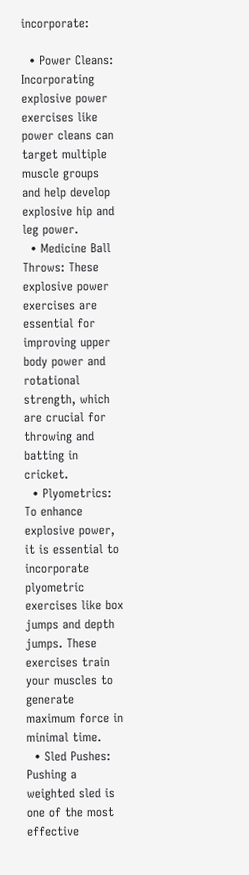incorporate:

  • Power Cleans: Incorporating explosive power exercises like power cleans can target multiple muscle groups and help develop explosive hip and leg power.
  • Medicine Ball Throws: These explosive power exercises are essential for improving upper body power and rotational strength, which are crucial for throwing and batting in cricket.
  • Plyometrics: To enhance explosive power, it is essential to incorporate plyometric exercises like box jumps and depth jumps. These exercises train your muscles to generate maximum force in minimal time.
  • Sled Pushes: Pushing a weighted sled is one of the most effective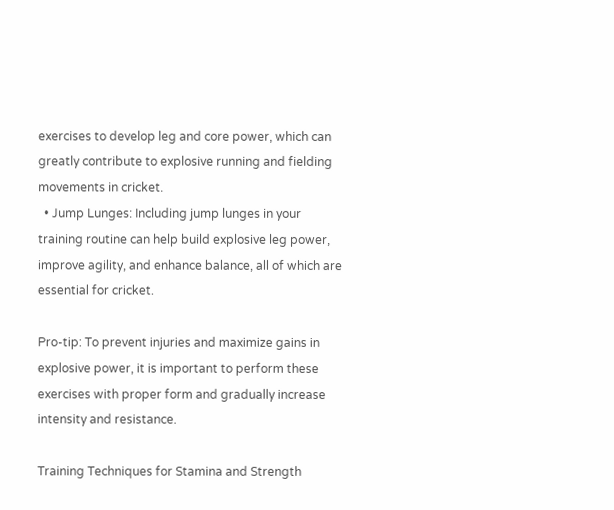exercises to develop leg and core power, which can greatly contribute to explosive running and fielding movements in cricket.
  • Jump Lunges: Including jump lunges in your training routine can help build explosive leg power, improve agility, and enhance balance, all of which are essential for cricket.

Pro-tip: To prevent injuries and maximize gains in explosive power, it is important to perform these exercises with proper form and gradually increase intensity and resistance.

Training Techniques for Stamina and Strength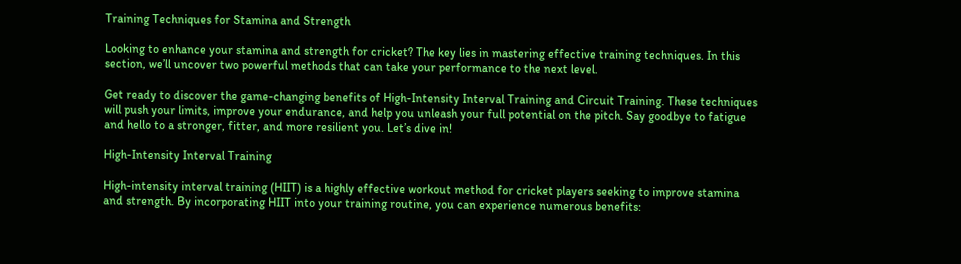Training Techniques for Stamina and Strength

Looking to enhance your stamina and strength for cricket? The key lies in mastering effective training techniques. In this section, we’ll uncover two powerful methods that can take your performance to the next level.

Get ready to discover the game-changing benefits of High-Intensity Interval Training and Circuit Training. These techniques will push your limits, improve your endurance, and help you unleash your full potential on the pitch. Say goodbye to fatigue and hello to a stronger, fitter, and more resilient you. Let’s dive in!

High-Intensity Interval Training

High-intensity interval training (HIIT) is a highly effective workout method for cricket players seeking to improve stamina and strength. By incorporating HIIT into your training routine, you can experience numerous benefits: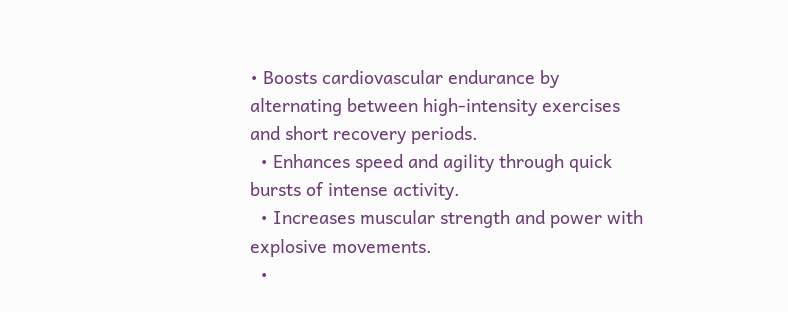• Boosts cardiovascular endurance by alternating between high-intensity exercises and short recovery periods.
  • Enhances speed and agility through quick bursts of intense activity.
  • Increases muscular strength and power with explosive movements.
  •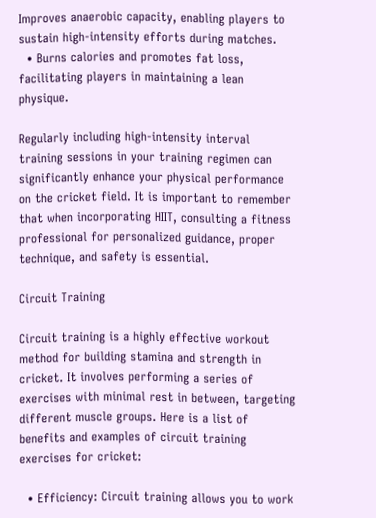Improves anaerobic capacity, enabling players to sustain high-intensity efforts during matches.
  • Burns calories and promotes fat loss, facilitating players in maintaining a lean physique.

Regularly including high-intensity interval training sessions in your training regimen can significantly enhance your physical performance on the cricket field. It is important to remember that when incorporating HIIT, consulting a fitness professional for personalized guidance, proper technique, and safety is essential.

Circuit Training

Circuit training is a highly effective workout method for building stamina and strength in cricket. It involves performing a series of exercises with minimal rest in between, targeting different muscle groups. Here is a list of benefits and examples of circuit training exercises for cricket:

  • Efficiency: Circuit training allows you to work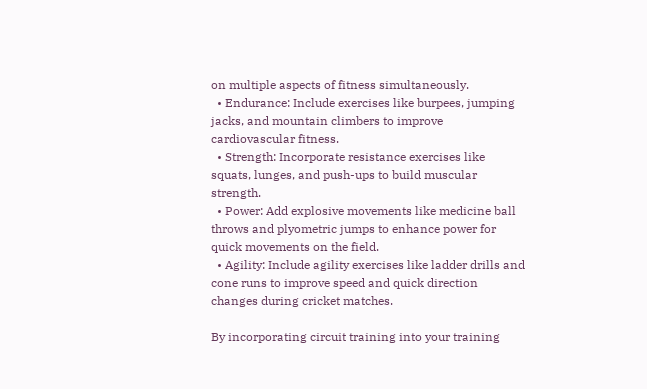on multiple aspects of fitness simultaneously.
  • Endurance: Include exercises like burpees, jumping jacks, and mountain climbers to improve cardiovascular fitness.
  • Strength: Incorporate resistance exercises like squats, lunges, and push-ups to build muscular strength.
  • Power: Add explosive movements like medicine ball throws and plyometric jumps to enhance power for quick movements on the field.
  • Agility: Include agility exercises like ladder drills and cone runs to improve speed and quick direction changes during cricket matches.

By incorporating circuit training into your training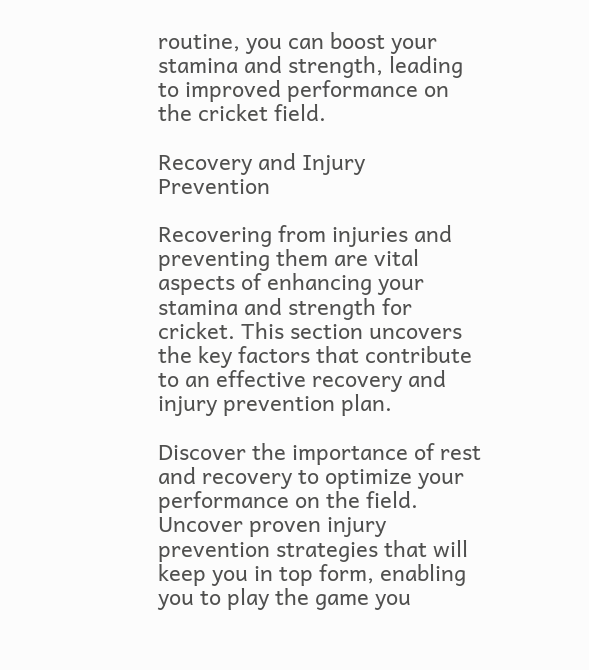routine, you can boost your stamina and strength, leading to improved performance on the cricket field.

Recovery and Injury Prevention

Recovering from injuries and preventing them are vital aspects of enhancing your stamina and strength for cricket. This section uncovers the key factors that contribute to an effective recovery and injury prevention plan.

Discover the importance of rest and recovery to optimize your performance on the field. Uncover proven injury prevention strategies that will keep you in top form, enabling you to play the game you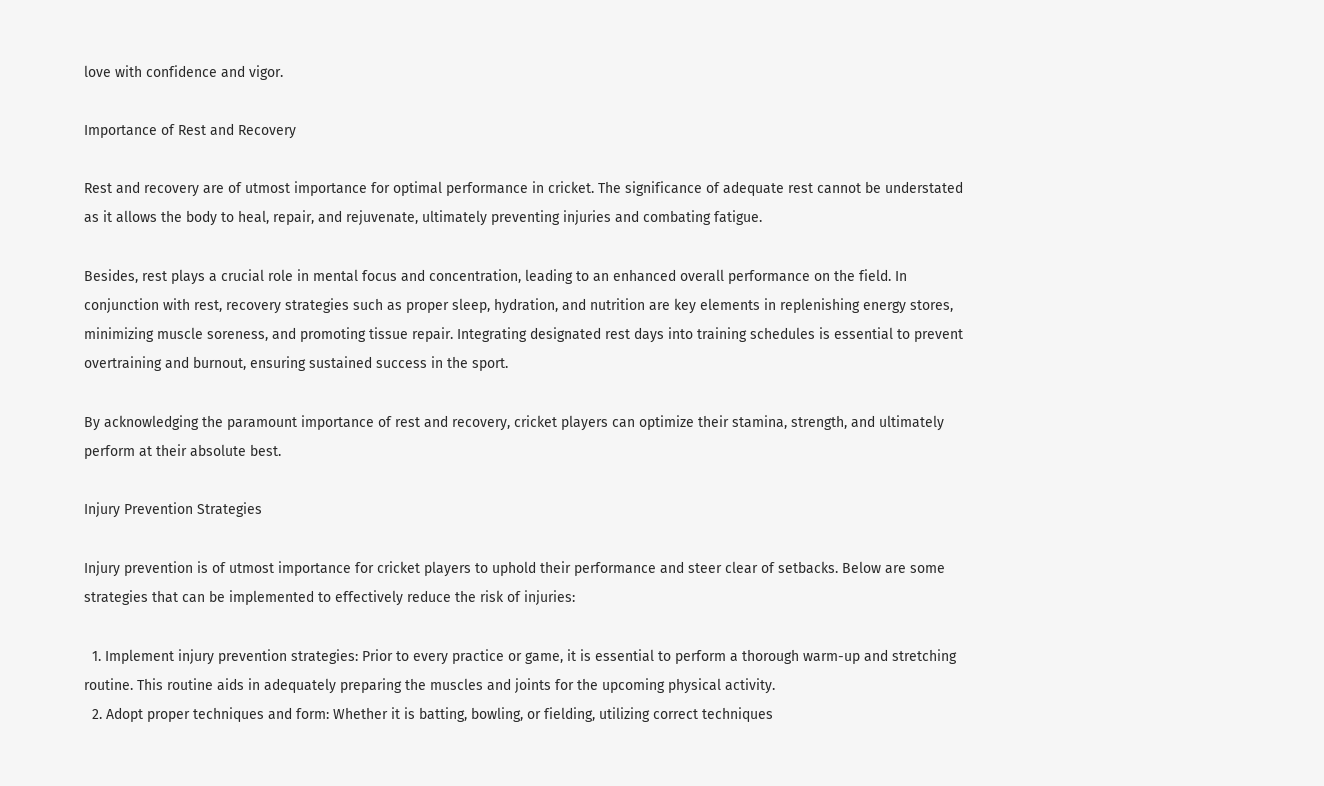love with confidence and vigor.

Importance of Rest and Recovery

Rest and recovery are of utmost importance for optimal performance in cricket. The significance of adequate rest cannot be understated as it allows the body to heal, repair, and rejuvenate, ultimately preventing injuries and combating fatigue.

Besides, rest plays a crucial role in mental focus and concentration, leading to an enhanced overall performance on the field. In conjunction with rest, recovery strategies such as proper sleep, hydration, and nutrition are key elements in replenishing energy stores, minimizing muscle soreness, and promoting tissue repair. Integrating designated rest days into training schedules is essential to prevent overtraining and burnout, ensuring sustained success in the sport.

By acknowledging the paramount importance of rest and recovery, cricket players can optimize their stamina, strength, and ultimately perform at their absolute best.

Injury Prevention Strategies

Injury prevention is of utmost importance for cricket players to uphold their performance and steer clear of setbacks. Below are some strategies that can be implemented to effectively reduce the risk of injuries:

  1. Implement injury prevention strategies: Prior to every practice or game, it is essential to perform a thorough warm-up and stretching routine. This routine aids in adequately preparing the muscles and joints for the upcoming physical activity.
  2. Adopt proper techniques and form: Whether it is batting, bowling, or fielding, utilizing correct techniques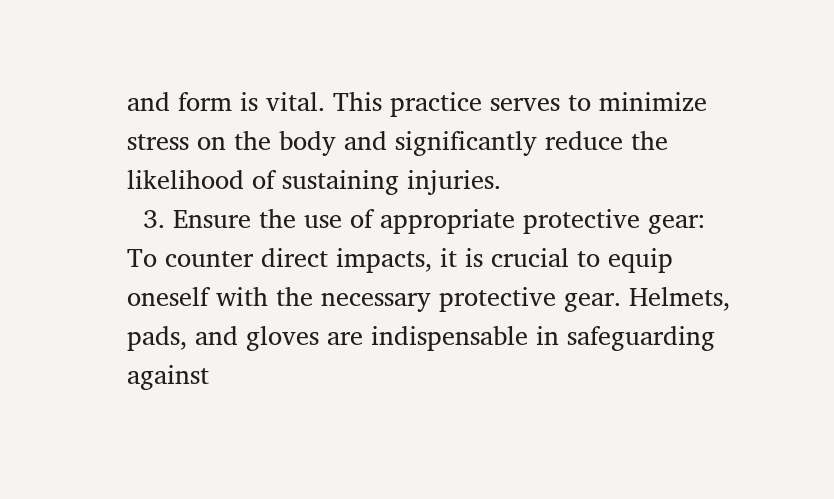and form is vital. This practice serves to minimize stress on the body and significantly reduce the likelihood of sustaining injuries.
  3. Ensure the use of appropriate protective gear: To counter direct impacts, it is crucial to equip oneself with the necessary protective gear. Helmets, pads, and gloves are indispensable in safeguarding against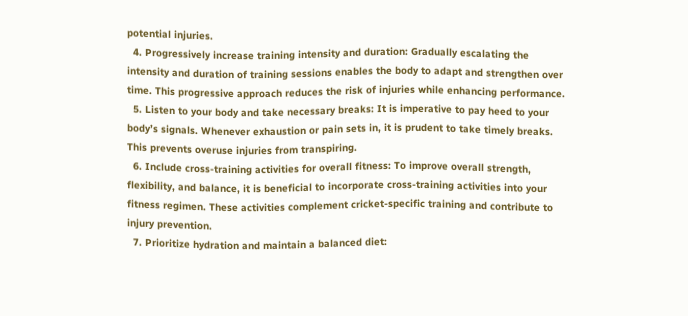potential injuries.
  4. Progressively increase training intensity and duration: Gradually escalating the intensity and duration of training sessions enables the body to adapt and strengthen over time. This progressive approach reduces the risk of injuries while enhancing performance.
  5. Listen to your body and take necessary breaks: It is imperative to pay heed to your body’s signals. Whenever exhaustion or pain sets in, it is prudent to take timely breaks. This prevents overuse injuries from transpiring.
  6. Include cross-training activities for overall fitness: To improve overall strength, flexibility, and balance, it is beneficial to incorporate cross-training activities into your fitness regimen. These activities complement cricket-specific training and contribute to injury prevention.
  7. Prioritize hydration and maintain a balanced diet: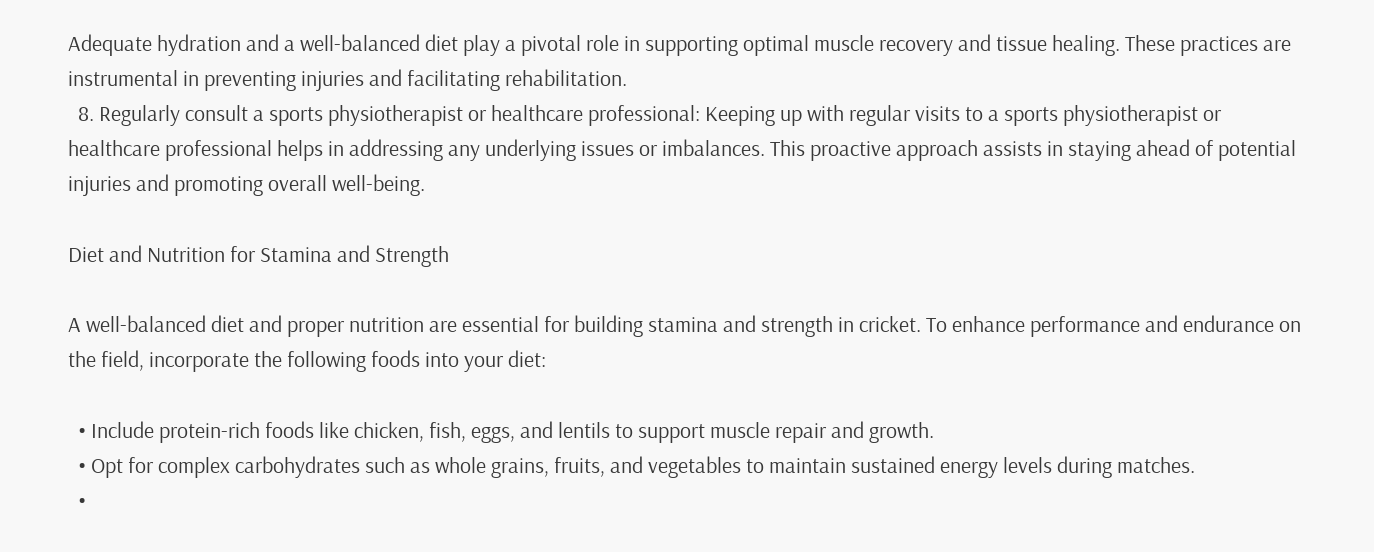Adequate hydration and a well-balanced diet play a pivotal role in supporting optimal muscle recovery and tissue healing. These practices are instrumental in preventing injuries and facilitating rehabilitation.
  8. Regularly consult a sports physiotherapist or healthcare professional: Keeping up with regular visits to a sports physiotherapist or healthcare professional helps in addressing any underlying issues or imbalances. This proactive approach assists in staying ahead of potential injuries and promoting overall well-being.

Diet and Nutrition for Stamina and Strength

A well-balanced diet and proper nutrition are essential for building stamina and strength in cricket. To enhance performance and endurance on the field, incorporate the following foods into your diet:

  • Include protein-rich foods like chicken, fish, eggs, and lentils to support muscle repair and growth.
  • Opt for complex carbohydrates such as whole grains, fruits, and vegetables to maintain sustained energy levels during matches.
  •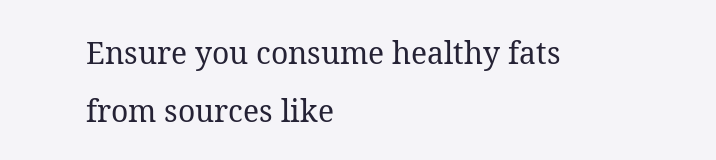Ensure you consume healthy fats from sources like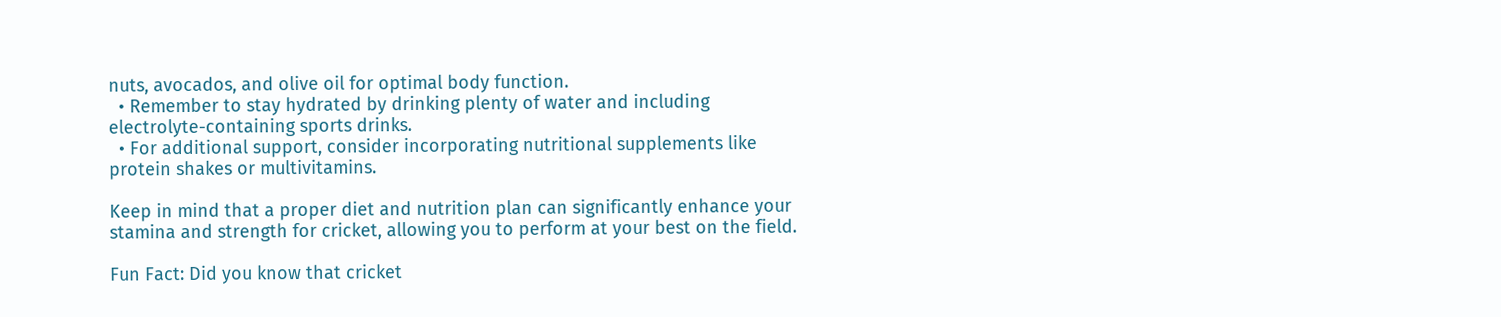nuts, avocados, and olive oil for optimal body function.
  • Remember to stay hydrated by drinking plenty of water and including electrolyte-containing sports drinks.
  • For additional support, consider incorporating nutritional supplements like protein shakes or multivitamins.

Keep in mind that a proper diet and nutrition plan can significantly enhance your stamina and strength for cricket, allowing you to perform at your best on the field.

Fun Fact: Did you know that cricket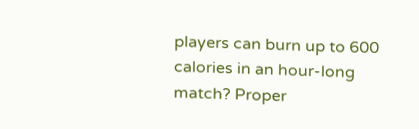players can burn up to 600 calories in an hour-long match? Proper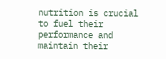nutrition is crucial to fuel their performance and maintain their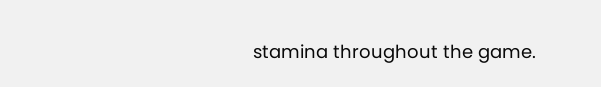stamina throughout the game.